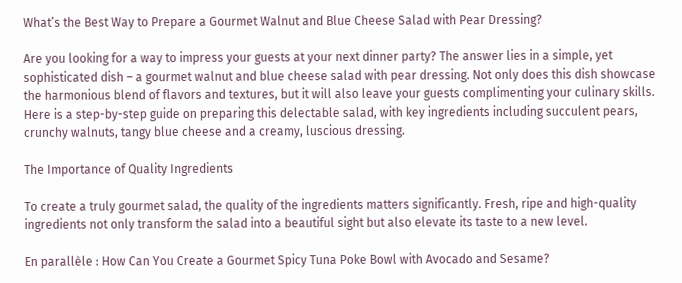What’s the Best Way to Prepare a Gourmet Walnut and Blue Cheese Salad with Pear Dressing?

Are you looking for a way to impress your guests at your next dinner party? The answer lies in a simple, yet sophisticated dish – a gourmet walnut and blue cheese salad with pear dressing. Not only does this dish showcase the harmonious blend of flavors and textures, but it will also leave your guests complimenting your culinary skills. Here is a step-by-step guide on preparing this delectable salad, with key ingredients including succulent pears, crunchy walnuts, tangy blue cheese and a creamy, luscious dressing.

The Importance of Quality Ingredients

To create a truly gourmet salad, the quality of the ingredients matters significantly. Fresh, ripe and high-quality ingredients not only transform the salad into a beautiful sight but also elevate its taste to a new level.

En parallèle : How Can You Create a Gourmet Spicy Tuna Poke Bowl with Avocado and Sesame?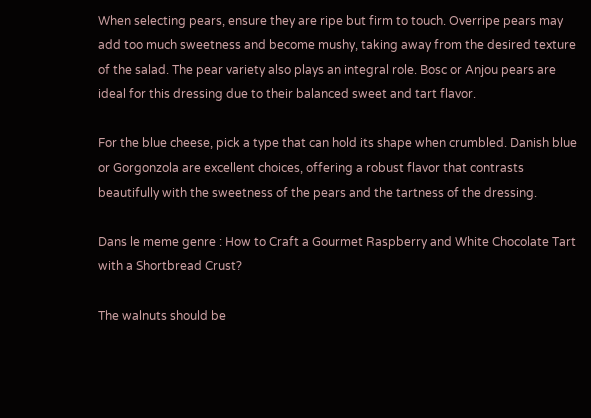When selecting pears, ensure they are ripe but firm to touch. Overripe pears may add too much sweetness and become mushy, taking away from the desired texture of the salad. The pear variety also plays an integral role. Bosc or Anjou pears are ideal for this dressing due to their balanced sweet and tart flavor.

For the blue cheese, pick a type that can hold its shape when crumbled. Danish blue or Gorgonzola are excellent choices, offering a robust flavor that contrasts beautifully with the sweetness of the pears and the tartness of the dressing.

Dans le meme genre : How to Craft a Gourmet Raspberry and White Chocolate Tart with a Shortbread Crust?

The walnuts should be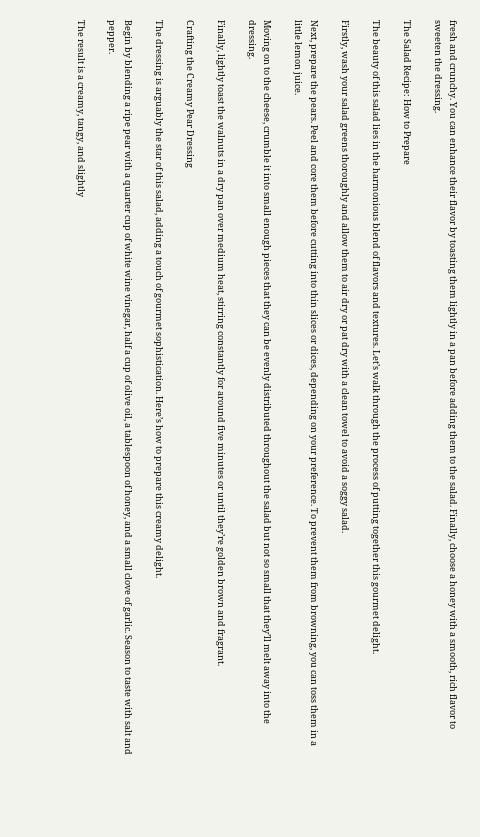fresh and crunchy. You can enhance their flavor by toasting them lightly in a pan before adding them to the salad. Finally, choose a honey with a smooth, rich flavor to sweeten the dressing.

The Salad Recipe: How to Prepare

The beauty of this salad lies in the harmonious blend of flavors and textures. Let’s walk through the process of putting together this gourmet delight.

Firstly, wash your salad greens thoroughly and allow them to air dry or pat dry with a clean towel to avoid a soggy salad.

Next, prepare the pears. Peel and core them before cutting into thin slices or dices, depending on your preference. To prevent them from browning, you can toss them in a little lemon juice.

Moving on to the cheese, crumble it into small enough pieces that they can be evenly distributed throughout the salad but not so small that they’ll melt away into the dressing.

Finally, lightly toast the walnuts in a dry pan over medium heat, stirring constantly for around five minutes or until they’re golden brown and fragrant.

Crafting the Creamy Pear Dressing

The dressing is arguably the star of this salad, adding a touch of gourmet sophistication. Here’s how to prepare this creamy delight.

Begin by blending a ripe pear with a quarter cup of white wine vinegar, half a cup of olive oil, a tablespoon of honey, and a small clove of garlic. Season to taste with salt and pepper.

The result is a creamy, tangy, and slightly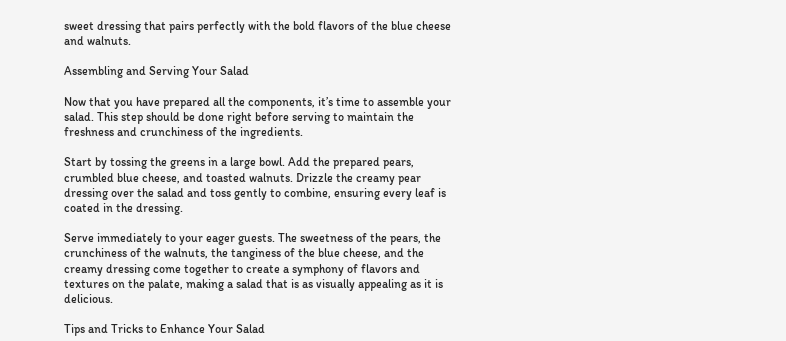sweet dressing that pairs perfectly with the bold flavors of the blue cheese and walnuts.

Assembling and Serving Your Salad

Now that you have prepared all the components, it’s time to assemble your salad. This step should be done right before serving to maintain the freshness and crunchiness of the ingredients.

Start by tossing the greens in a large bowl. Add the prepared pears, crumbled blue cheese, and toasted walnuts. Drizzle the creamy pear dressing over the salad and toss gently to combine, ensuring every leaf is coated in the dressing.

Serve immediately to your eager guests. The sweetness of the pears, the crunchiness of the walnuts, the tanginess of the blue cheese, and the creamy dressing come together to create a symphony of flavors and textures on the palate, making a salad that is as visually appealing as it is delicious.

Tips and Tricks to Enhance Your Salad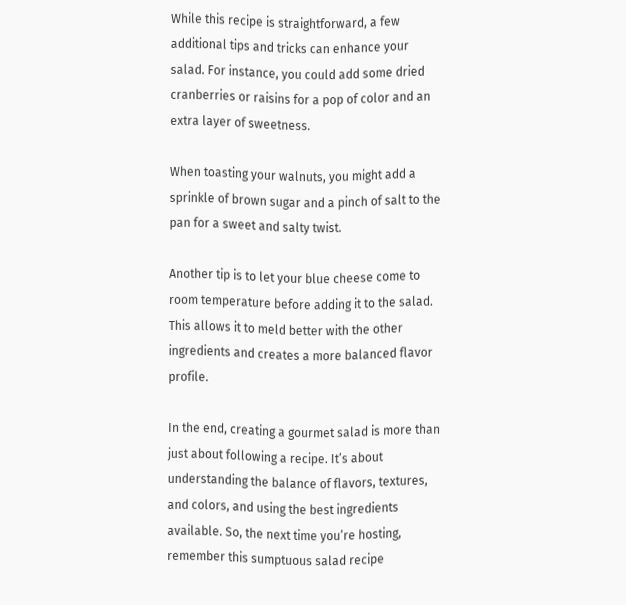While this recipe is straightforward, a few additional tips and tricks can enhance your salad. For instance, you could add some dried cranberries or raisins for a pop of color and an extra layer of sweetness.

When toasting your walnuts, you might add a sprinkle of brown sugar and a pinch of salt to the pan for a sweet and salty twist.

Another tip is to let your blue cheese come to room temperature before adding it to the salad. This allows it to meld better with the other ingredients and creates a more balanced flavor profile.

In the end, creating a gourmet salad is more than just about following a recipe. It’s about understanding the balance of flavors, textures, and colors, and using the best ingredients available. So, the next time you’re hosting, remember this sumptuous salad recipe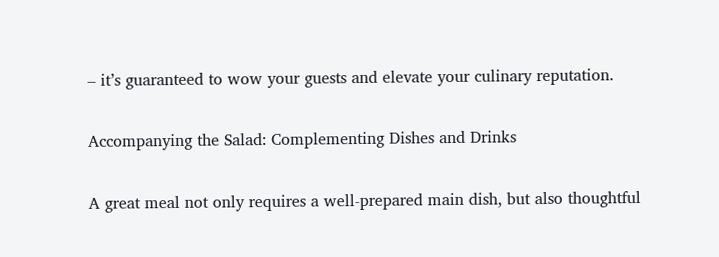– it’s guaranteed to wow your guests and elevate your culinary reputation.

Accompanying the Salad: Complementing Dishes and Drinks

A great meal not only requires a well-prepared main dish, but also thoughtful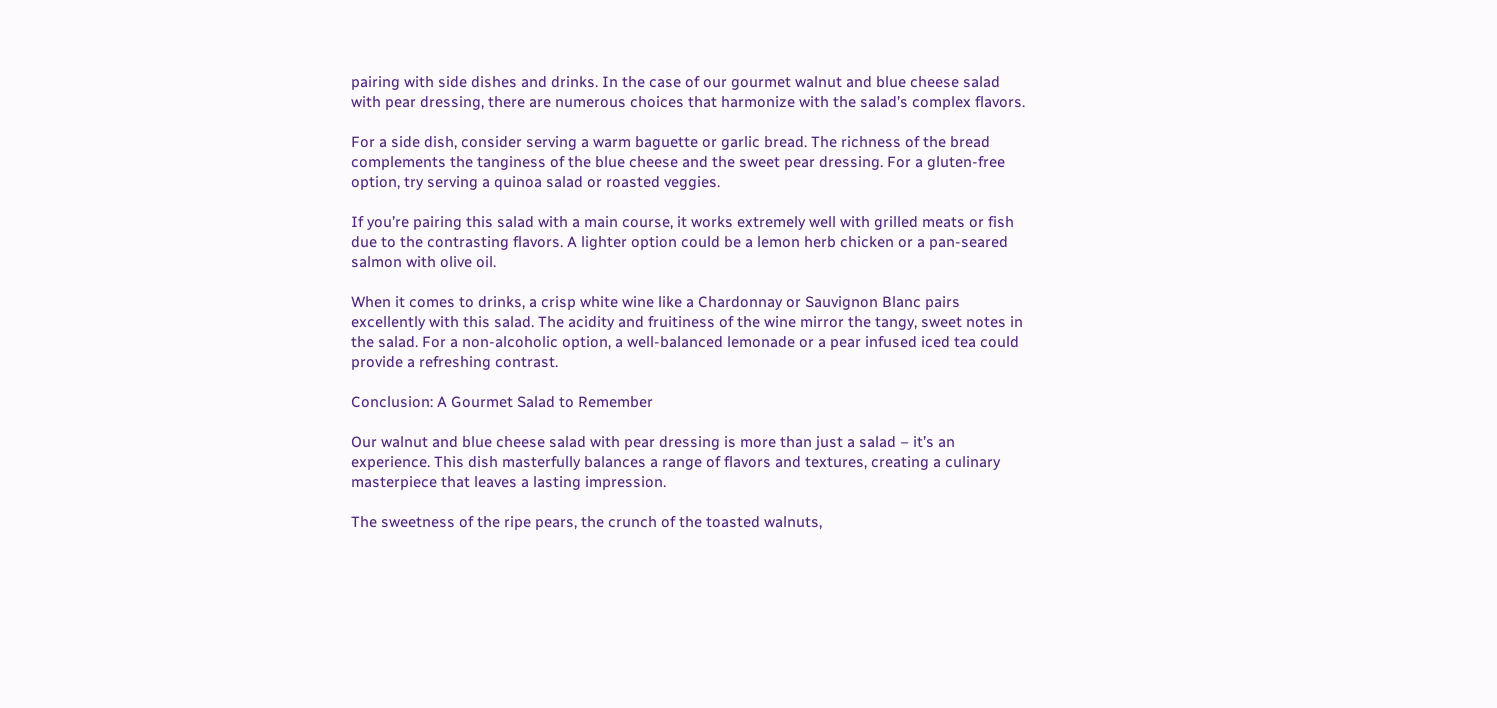pairing with side dishes and drinks. In the case of our gourmet walnut and blue cheese salad with pear dressing, there are numerous choices that harmonize with the salad’s complex flavors.

For a side dish, consider serving a warm baguette or garlic bread. The richness of the bread complements the tanginess of the blue cheese and the sweet pear dressing. For a gluten-free option, try serving a quinoa salad or roasted veggies.

If you’re pairing this salad with a main course, it works extremely well with grilled meats or fish due to the contrasting flavors. A lighter option could be a lemon herb chicken or a pan-seared salmon with olive oil.

When it comes to drinks, a crisp white wine like a Chardonnay or Sauvignon Blanc pairs excellently with this salad. The acidity and fruitiness of the wine mirror the tangy, sweet notes in the salad. For a non-alcoholic option, a well-balanced lemonade or a pear infused iced tea could provide a refreshing contrast.

Conclusion: A Gourmet Salad to Remember

Our walnut and blue cheese salad with pear dressing is more than just a salad – it’s an experience. This dish masterfully balances a range of flavors and textures, creating a culinary masterpiece that leaves a lasting impression.

The sweetness of the ripe pears, the crunch of the toasted walnuts,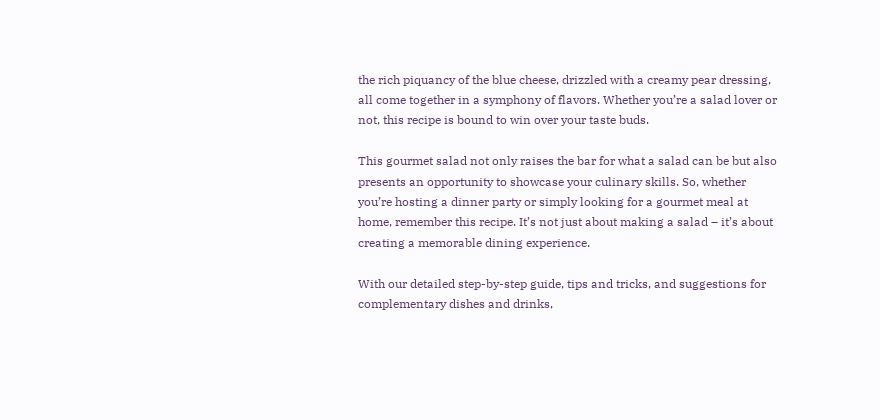the rich piquancy of the blue cheese, drizzled with a creamy pear dressing, all come together in a symphony of flavors. Whether you’re a salad lover or not, this recipe is bound to win over your taste buds.

This gourmet salad not only raises the bar for what a salad can be but also presents an opportunity to showcase your culinary skills. So, whether you’re hosting a dinner party or simply looking for a gourmet meal at home, remember this recipe. It’s not just about making a salad – it’s about creating a memorable dining experience.

With our detailed step-by-step guide, tips and tricks, and suggestions for complementary dishes and drinks,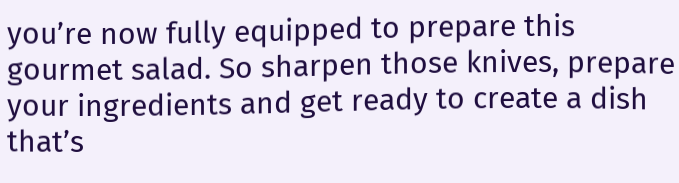you’re now fully equipped to prepare this gourmet salad. So sharpen those knives, prepare your ingredients and get ready to create a dish that’s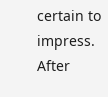certain to impress. After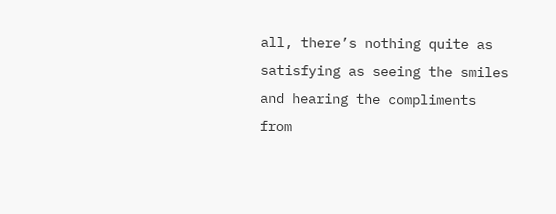all, there’s nothing quite as satisfying as seeing the smiles and hearing the compliments from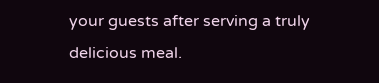your guests after serving a truly delicious meal.